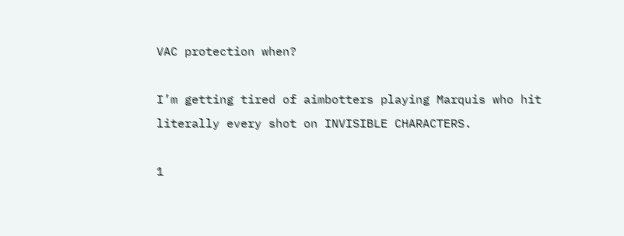VAC protection when?

I’m getting tired of aimbotters playing Marquis who hit literally every shot on INVISIBLE CHARACTERS.

1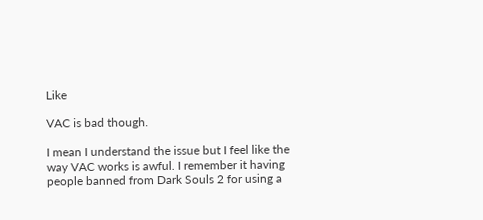Like

VAC is bad though.

I mean I understand the issue but I feel like the way VAC works is awful. I remember it having people banned from Dark Souls 2 for using a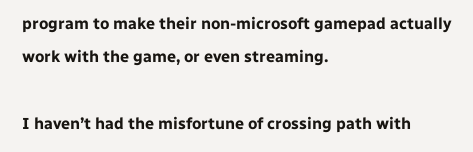program to make their non-microsoft gamepad actually work with the game, or even streaming.

I haven’t had the misfortune of crossing path with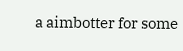a aimbotter for some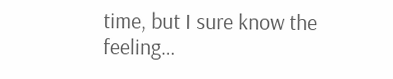time, but I sure know the feeling…